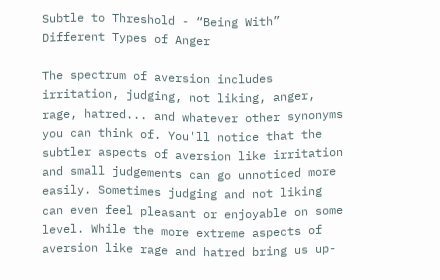Subtle to Threshold - “Being With” Different Types of Anger

The spectrum of aversion includes irritation, judging, not liking, anger, rage, hatred... and whatever other synonyms you can think of. You'll notice that the subtler aspects of aversion like irritation and small judgements can go unnoticed more easily. Sometimes judging and not liking can even feel pleasant or enjoyable on some level. While the more extreme aspects of aversion like rage and hatred bring us up-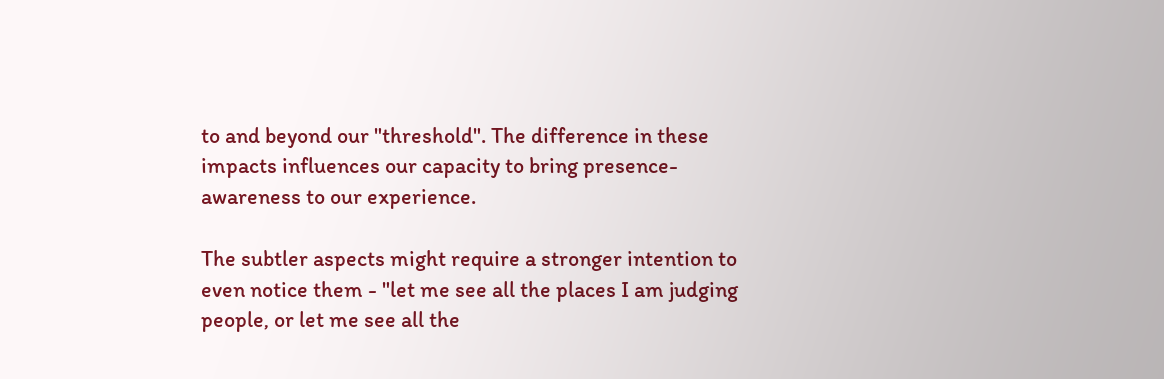to and beyond our "threshold". The difference in these impacts influences our capacity to bring presence-awareness to our experience.

The subtler aspects might require a stronger intention to even notice them - "let me see all the places I am judging people, or let me see all the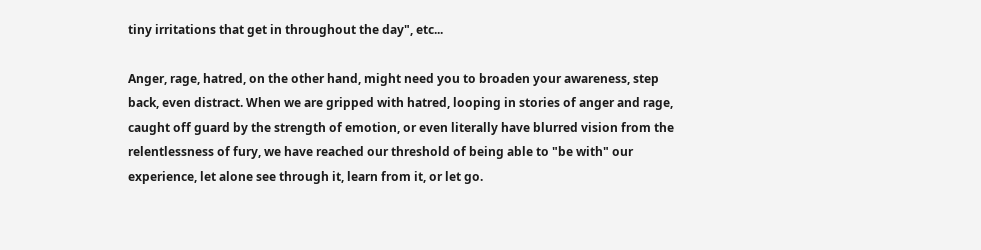tiny irritations that get in throughout the day", etc...

Anger, rage, hatred, on the other hand, might need you to broaden your awareness, step back, even distract. When we are gripped with hatred, looping in stories of anger and rage, caught off guard by the strength of emotion, or even literally have blurred vision from the relentlessness of fury, we have reached our threshold of being able to "be with" our experience, let alone see through it, learn from it, or let go.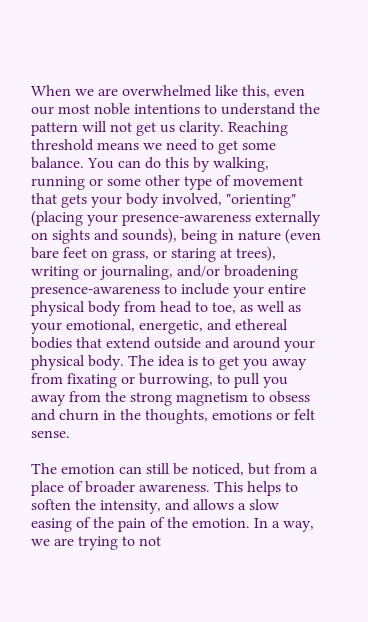When we are overwhelmed like this, even our most noble intentions to understand the pattern will not get us clarity. Reaching threshold means we need to get some balance. You can do this by walking, running or some other type of movement that gets your body involved, "orienting" (placing your presence-awareness externally on sights and sounds), being in nature (even bare feet on grass, or staring at trees), writing or journaling, and/or broadening presence-awareness to include your entire physical body from head to toe, as well as your emotional, energetic, and ethereal bodies that extend outside and around your physical body. The idea is to get you away from fixating or burrowing, to pull you away from the strong magnetism to obsess and churn in the thoughts, emotions or felt sense.

The emotion can still be noticed, but from a place of broader awareness. This helps to soften the intensity, and allows a slow easing of the pain of the emotion. In a way, we are trying to not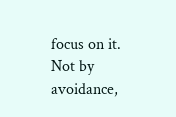focus on it. Not by avoidance,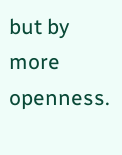but by more openness.